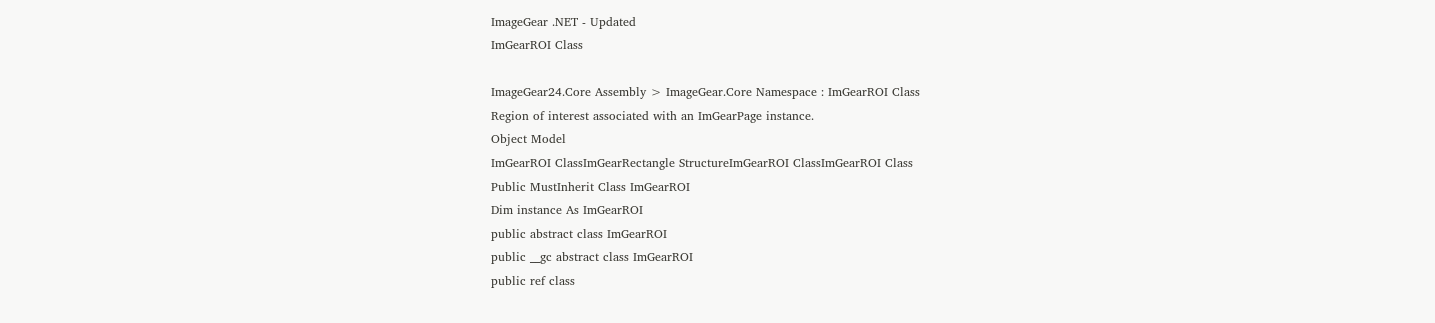ImageGear .NET - Updated
ImGearROI Class

ImageGear24.Core Assembly > ImageGear.Core Namespace : ImGearROI Class
Region of interest associated with an ImGearPage instance.
Object Model
ImGearROI ClassImGearRectangle StructureImGearROI ClassImGearROI Class
Public MustInherit Class ImGearROI
Dim instance As ImGearROI
public abstract class ImGearROI
public __gc abstract class ImGearROI
public ref class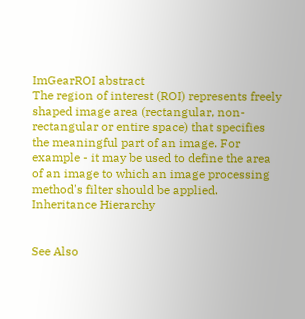ImGearROI abstract
The region of interest (ROI) represents freely shaped image area (rectangular, non-rectangular or entire space) that specifies the meaningful part of an image. For example - it may be used to define the area of an image to which an image processing method's filter should be applied.
Inheritance Hierarchy


See Also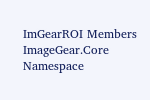ImGearROI Members
ImageGear.Core Namespace